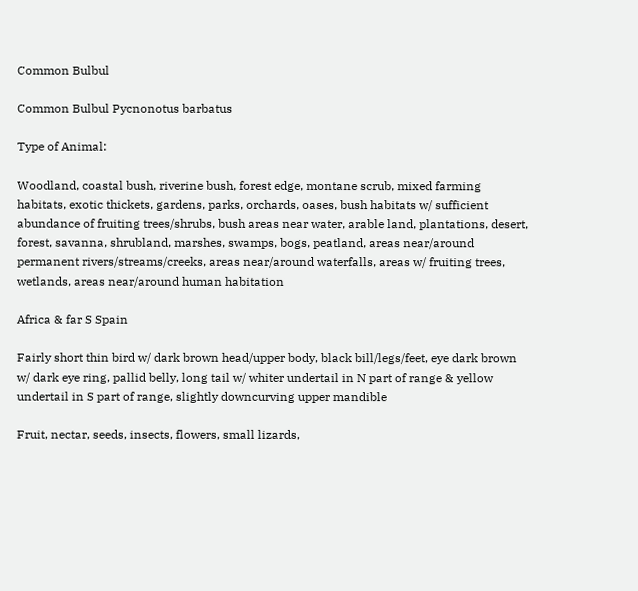Common Bulbul

Common Bulbul Pycnonotus barbatus

Type of Animal:

Woodland, coastal bush, riverine bush, forest edge, montane scrub, mixed farming habitats, exotic thickets, gardens, parks, orchards, oases, bush habitats w/ sufficient abundance of fruiting trees/shrubs, bush areas near water, arable land, plantations, desert, forest, savanna, shrubland, marshes, swamps, bogs, peatland, areas near/around permanent rivers/streams/creeks, areas near/around waterfalls, areas w/ fruiting trees, wetlands, areas near/around human habitation

Africa & far S Spain

Fairly short thin bird w/ dark brown head/upper body, black bill/legs/feet, eye dark brown w/ dark eye ring, pallid belly, long tail w/ whiter undertail in N part of range & yellow undertail in S part of range, slightly downcurving upper mandible

Fruit, nectar, seeds, insects, flowers, small lizards,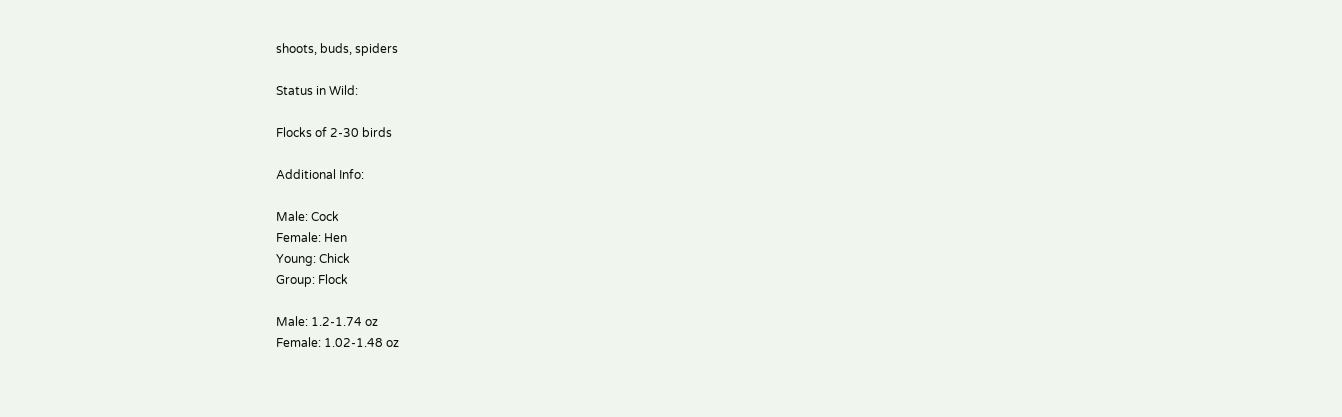shoots, buds, spiders

Status in Wild:

Flocks of 2-30 birds

Additional Info:

Male: Cock
Female: Hen
Young: Chick
Group: Flock

Male: 1.2-1.74 oz
Female: 1.02-1.48 oz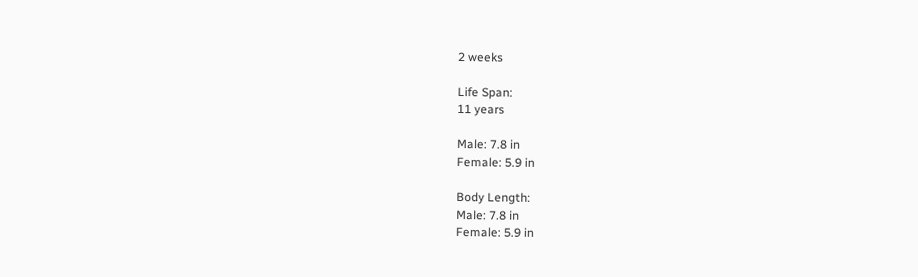2 weeks

Life Span:
11 years

Male: 7.8 in
Female: 5.9 in

Body Length:
Male: 7.8 in
Female: 5.9 in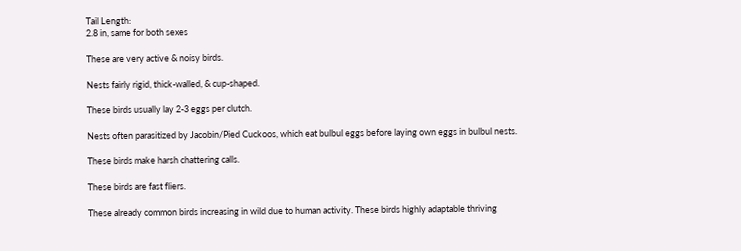Tail Length:
2.8 in, same for both sexes

These are very active & noisy birds.

Nests fairly rigid, thick-walled, & cup-shaped.

These birds usually lay 2-3 eggs per clutch.

Nests often parasitized by Jacobin/Pied Cuckoos, which eat bulbul eggs before laying own eggs in bulbul nests.

These birds make harsh chattering calls.

These birds are fast fliers.

These already common birds increasing in wild due to human activity. These birds highly adaptable thriving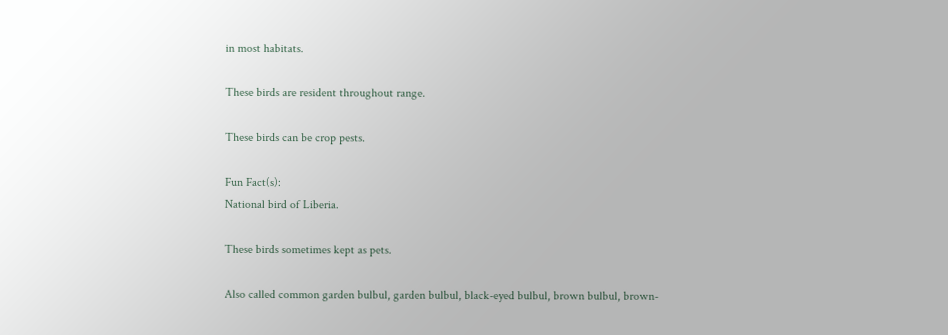in most habitats.

These birds are resident throughout range.

These birds can be crop pests.

Fun Fact(s):
National bird of Liberia.

These birds sometimes kept as pets.

Also called common garden bulbul, garden bulbul, black-eyed bulbul, brown bulbul, brown-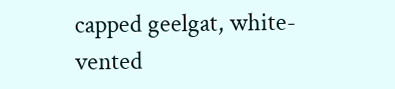capped geelgat, white-vented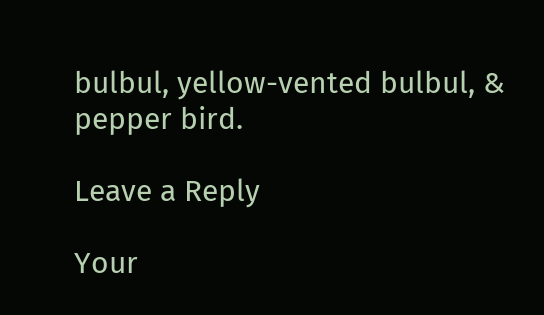bulbul, yellow-vented bulbul, & pepper bird.

Leave a Reply

Your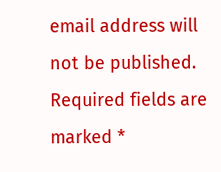email address will not be published. Required fields are marked *